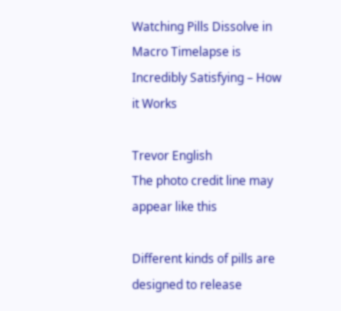Watching Pills Dissolve in Macro Timelapse is Incredibly Satisfying – How it Works

Trevor English
The photo credit line may appear like this

Different kinds of pills are designed to release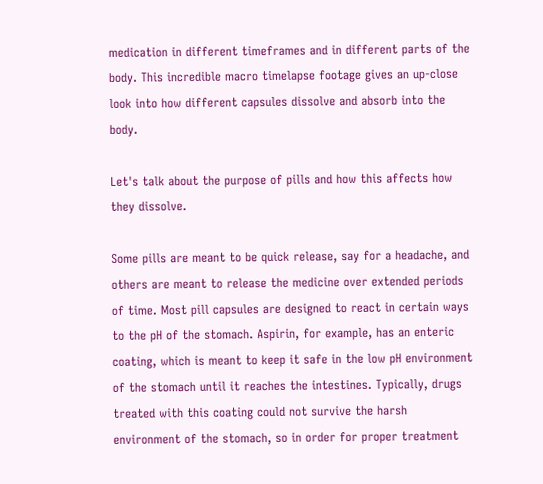medication in different timeframes and in different parts of the body. This incredible macro timelapse footage gives an up-close look into how different capsules dissolve and absorb into the body.

Let's talk about the purpose of pills and how this affects how they dissolve.

Some pills are meant to be quick release, say for a headache, and others are meant to release the medicine over extended periods of time. Most pill capsules are designed to react in certain ways to the pH of the stomach. Aspirin, for example, has an enteric coating, which is meant to keep it safe in the low pH environment of the stomach until it reaches the intestines. Typically, drugs treated with this coating could not survive the harsh environment of the stomach, so in order for proper treatment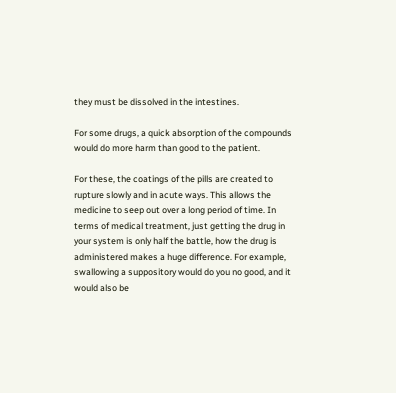they must be dissolved in the intestines.

For some drugs, a quick absorption of the compounds would do more harm than good to the patient.

For these, the coatings of the pills are created to rupture slowly and in acute ways. This allows the medicine to seep out over a long period of time. In terms of medical treatment, just getting the drug in your system is only half the battle, how the drug is administered makes a huge difference. For example, swallowing a suppository would do you no good, and it would also be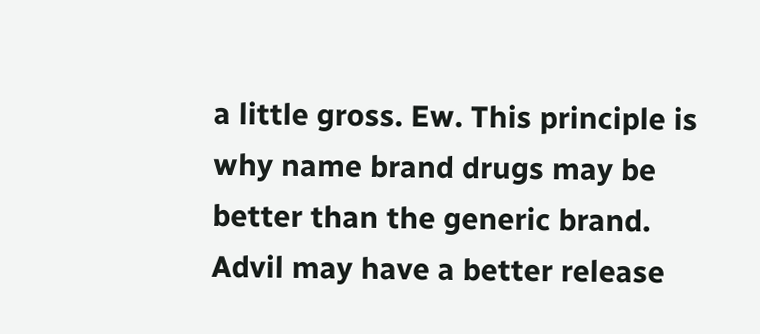a little gross. Ew. This principle is why name brand drugs may be better than the generic brand. Advil may have a better release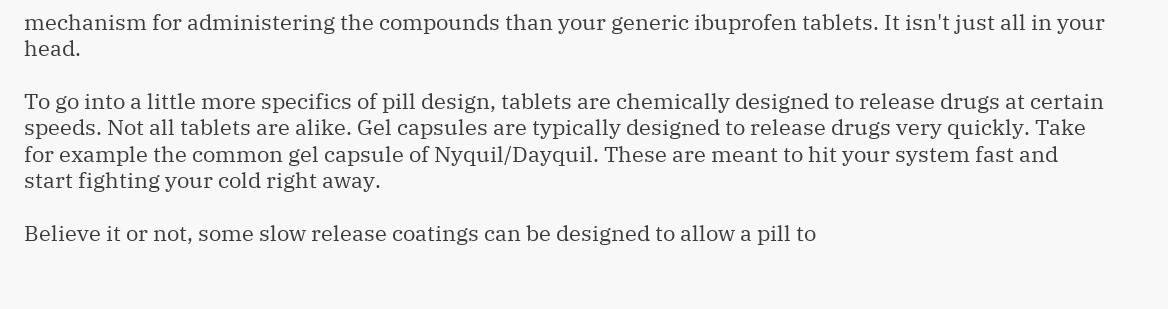mechanism for administering the compounds than your generic ibuprofen tablets. It isn't just all in your head.

To go into a little more specifics of pill design, tablets are chemically designed to release drugs at certain speeds. Not all tablets are alike. Gel capsules are typically designed to release drugs very quickly. Take for example the common gel capsule of Nyquil/Dayquil. These are meant to hit your system fast and start fighting your cold right away.

Believe it or not, some slow release coatings can be designed to allow a pill to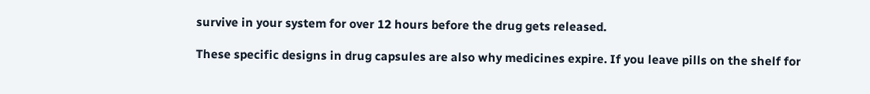survive in your system for over 12 hours before the drug gets released.

These specific designs in drug capsules are also why medicines expire. If you leave pills on the shelf for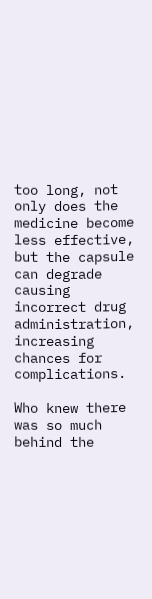too long, not only does the medicine become less effective, but the capsule can degrade causing incorrect drug administration, increasing chances for complications.

Who knew there was so much behind the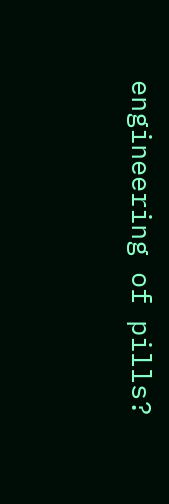engineering of pills?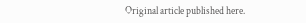Original article published here.